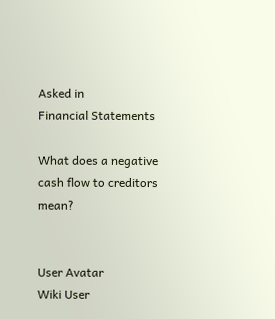Asked in
Financial Statements

What does a negative cash flow to creditors mean?


User Avatar
Wiki User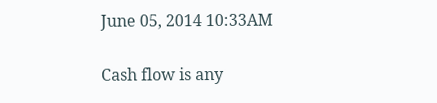June 05, 2014 10:33AM

Cash flow is any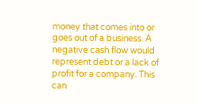money that comes into or goes out of a business. A negative cash flow would represent debt or a lack of profit for a company. This can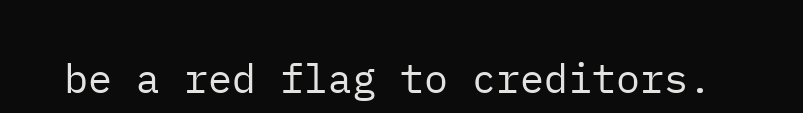be a red flag to creditors.